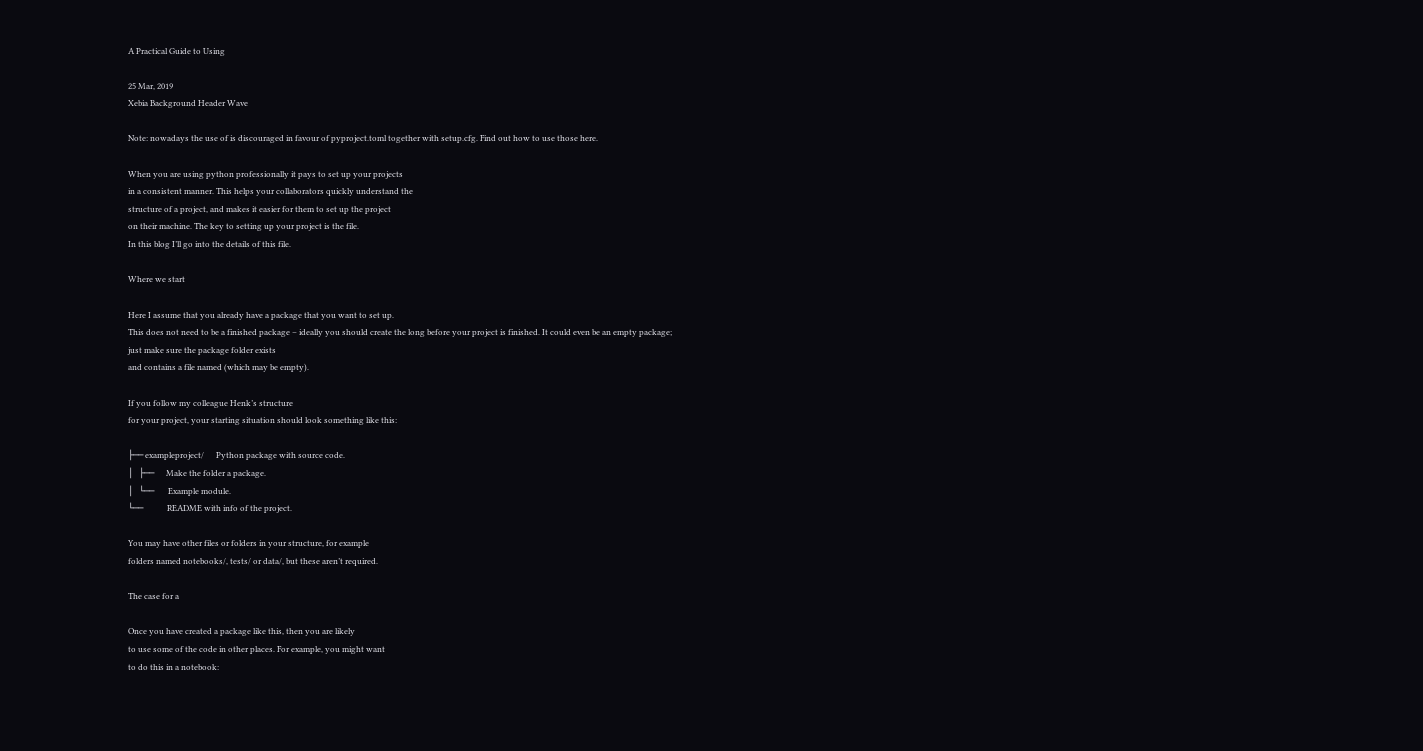A Practical Guide to Using

25 Mar, 2019
Xebia Background Header Wave

Note: nowadays the use of is discouraged in favour of pyproject.toml together with setup.cfg. Find out how to use those here.

When you are using python professionally it pays to set up your projects
in a consistent manner. This helps your collaborators quickly understand the
structure of a project, and makes it easier for them to set up the project
on their machine. The key to setting up your project is the file.
In this blog I’ll go into the details of this file.

Where we start

Here I assume that you already have a package that you want to set up.
This does not need to be a finished package – ideally you should create the long before your project is finished. It could even be an empty package;
just make sure the package folder exists
and contains a file named (which may be empty).

If you follow my colleague Henk’s structure
for your project, your starting situation should look something like this:

├── exampleproject/      Python package with source code.
│   ├──      Make the folder a package.
│   └──       Example module.
└──            README with info of the project.

You may have other files or folders in your structure, for example
folders named notebooks/, tests/ or data/, but these aren’t required.

The case for a

Once you have created a package like this, then you are likely
to use some of the code in other places. For example, you might want
to do this in a notebook: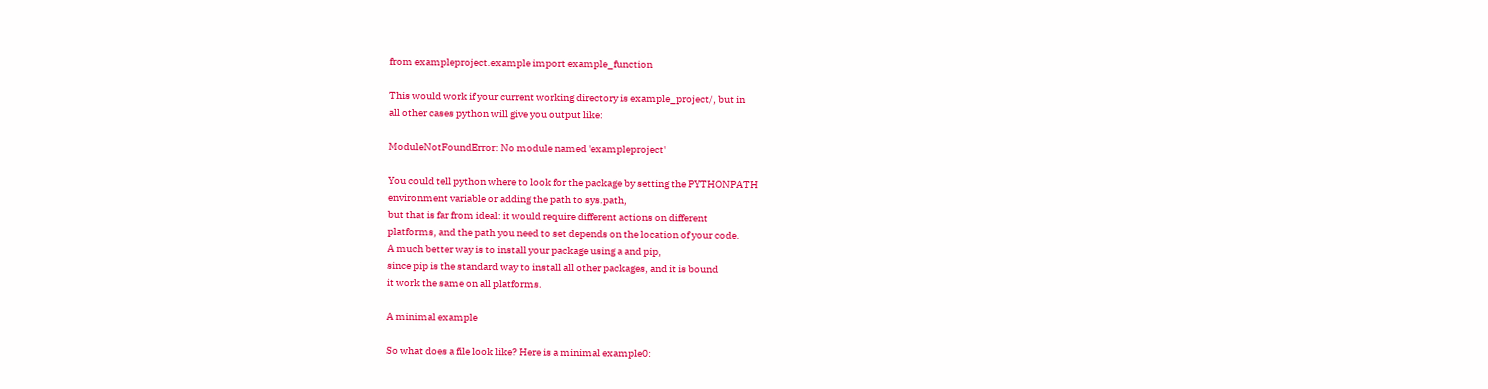from exampleproject.example import example_function

This would work if your current working directory is example_project/, but in
all other cases python will give you output like:

ModuleNotFoundError: No module named 'exampleproject'

You could tell python where to look for the package by setting the PYTHONPATH
environment variable or adding the path to sys.path,
but that is far from ideal: it would require different actions on different
platforms, and the path you need to set depends on the location of your code.
A much better way is to install your package using a and pip,
since pip is the standard way to install all other packages, and it is bound
it work the same on all platforms.

A minimal example

So what does a file look like? Here is a minimal example0: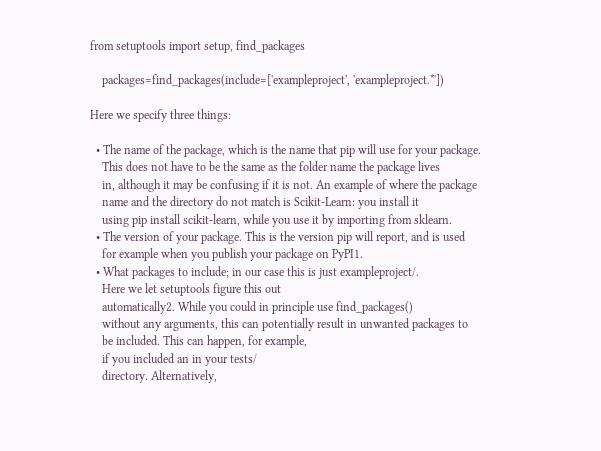from setuptools import setup, find_packages

    packages=find_packages(include=['exampleproject', 'exampleproject.*'])

Here we specify three things:

  • The name of the package, which is the name that pip will use for your package.
    This does not have to be the same as the folder name the package lives
    in, although it may be confusing if it is not. An example of where the package
    name and the directory do not match is Scikit-Learn: you install it
    using pip install scikit-learn, while you use it by importing from sklearn.
  • The version of your package. This is the version pip will report, and is used
    for example when you publish your package on PyPI1.
  • What packages to include; in our case this is just exampleproject/.
    Here we let setuptools figure this out
    automatically2. While you could in principle use find_packages()
    without any arguments, this can potentially result in unwanted packages to
    be included. This can happen, for example,
    if you included an in your tests/
    directory. Alternatively,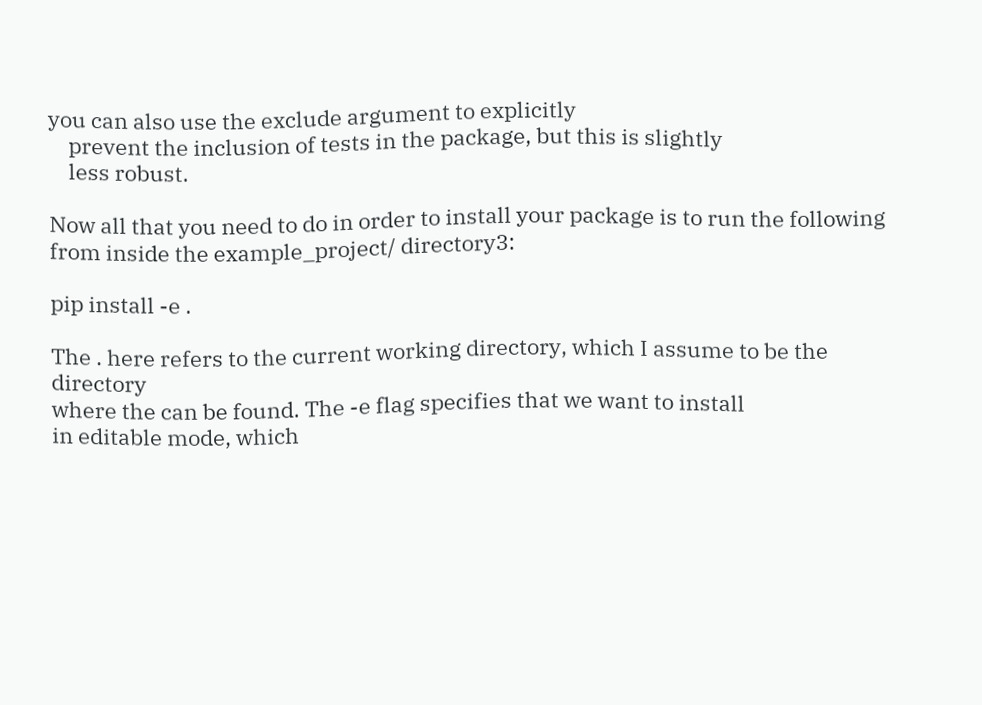you can also use the exclude argument to explicitly
    prevent the inclusion of tests in the package, but this is slightly
    less robust.

Now all that you need to do in order to install your package is to run the following
from inside the example_project/ directory3:

pip install -e .

The . here refers to the current working directory, which I assume to be the directory
where the can be found. The -e flag specifies that we want to install
in editable mode, which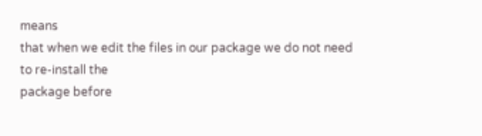means
that when we edit the files in our package we do not need to re-install the
package before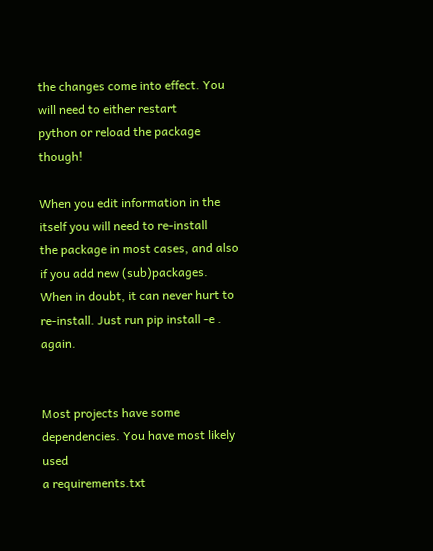the changes come into effect. You will need to either restart
python or reload the package though!

When you edit information in the itself you will need to re-install
the package in most cases, and also if you add new (sub)packages.
When in doubt, it can never hurt to re-install. Just run pip install -e . again.


Most projects have some dependencies. You have most likely used
a requirements.txt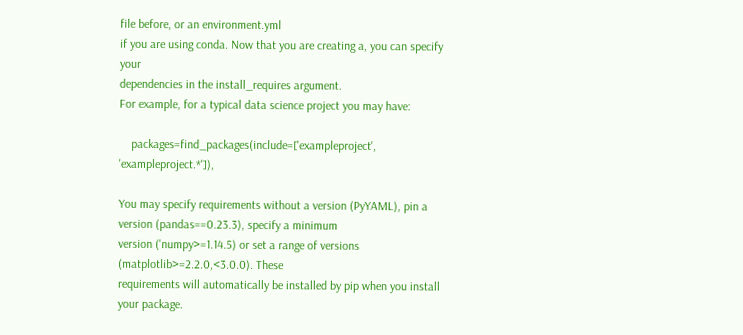file before, or an environment.yml
if you are using conda. Now that you are creating a, you can specify your
dependencies in the install_requires argument.
For example, for a typical data science project you may have:

    packages=find_packages(include=['exampleproject', 'exampleproject.*']),

You may specify requirements without a version (PyYAML), pin a version (pandas==0.23.3), specify a minimum
version ('numpy>=1.14.5) or set a range of versions (matplotlib>=2.2.0,<3.0.0). These
requirements will automatically be installed by pip when you install your package.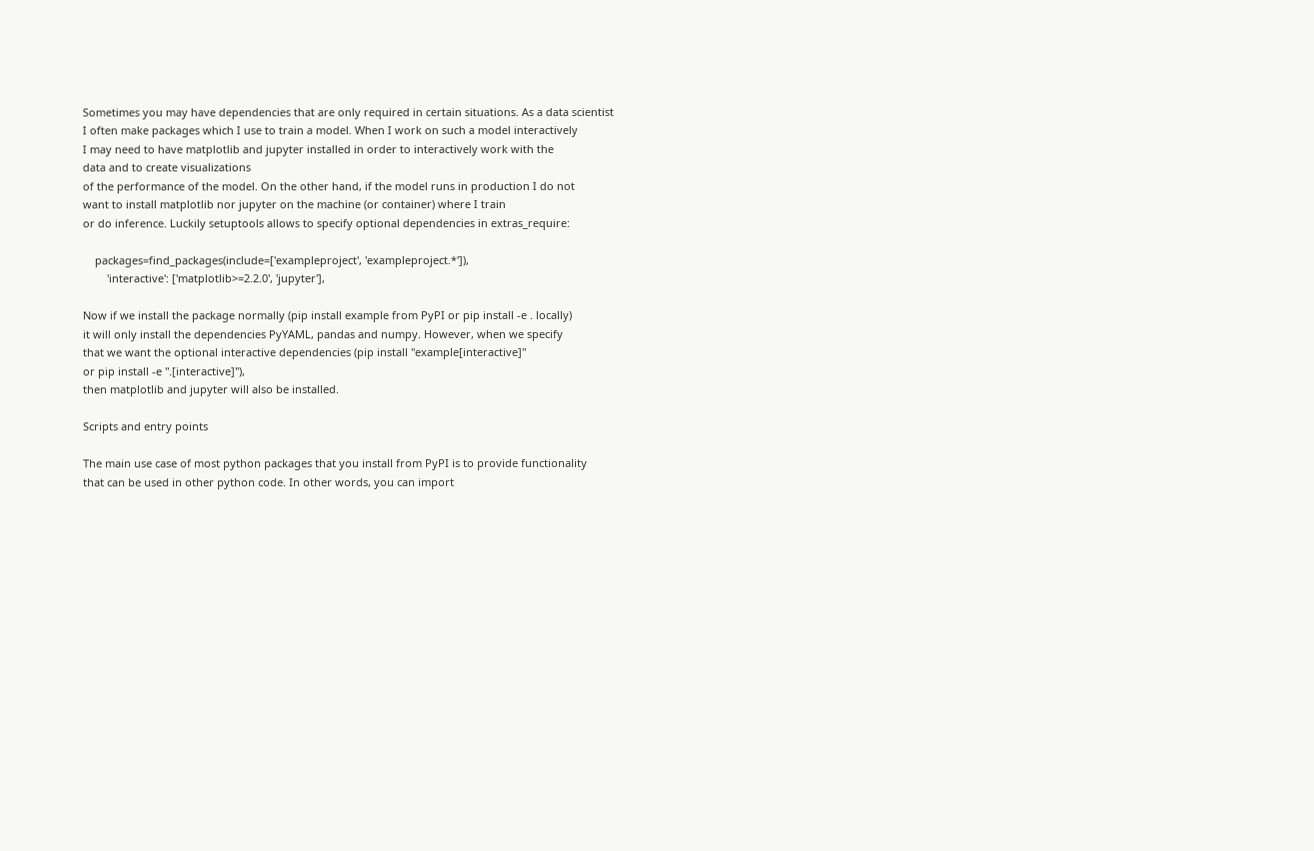Sometimes you may have dependencies that are only required in certain situations. As a data scientist
I often make packages which I use to train a model. When I work on such a model interactively
I may need to have matplotlib and jupyter installed in order to interactively work with the
data and to create visualizations
of the performance of the model. On the other hand, if the model runs in production I do not
want to install matplotlib nor jupyter on the machine (or container) where I train
or do inference. Luckily setuptools allows to specify optional dependencies in extras_require:

    packages=find_packages(include=['exampleproject', 'exampleproject.*']),
        'interactive': ['matplotlib>=2.2.0', 'jupyter'],

Now if we install the package normally (pip install example from PyPI or pip install -e . locally)
it will only install the dependencies PyYAML, pandas and numpy. However, when we specify
that we want the optional interactive dependencies (pip install "example[interactive]"
or pip install -e ".[interactive]"),
then matplotlib and jupyter will also be installed.

Scripts and entry points

The main use case of most python packages that you install from PyPI is to provide functionality
that can be used in other python code. In other words, you can import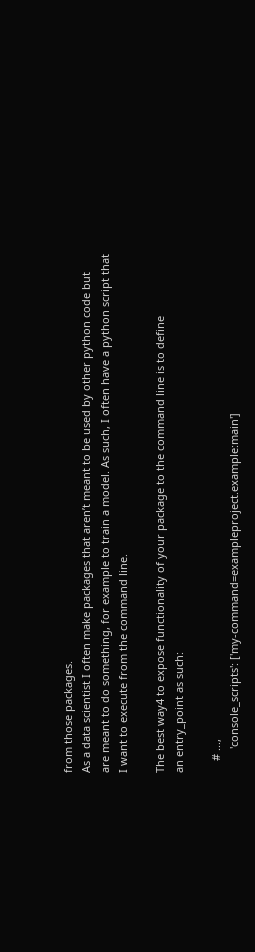from those packages.
As a data scientist I often make packages that aren’t meant to be used by other python code but
are meant to do something, for example to train a model. As such, I often have a python script that
I want to execute from the command line.

The best way4 to expose functionality of your package to the command line is to define
an entry_point as such:

    # ...,
        'console_scripts': ['my-command=exampleproject.example:main']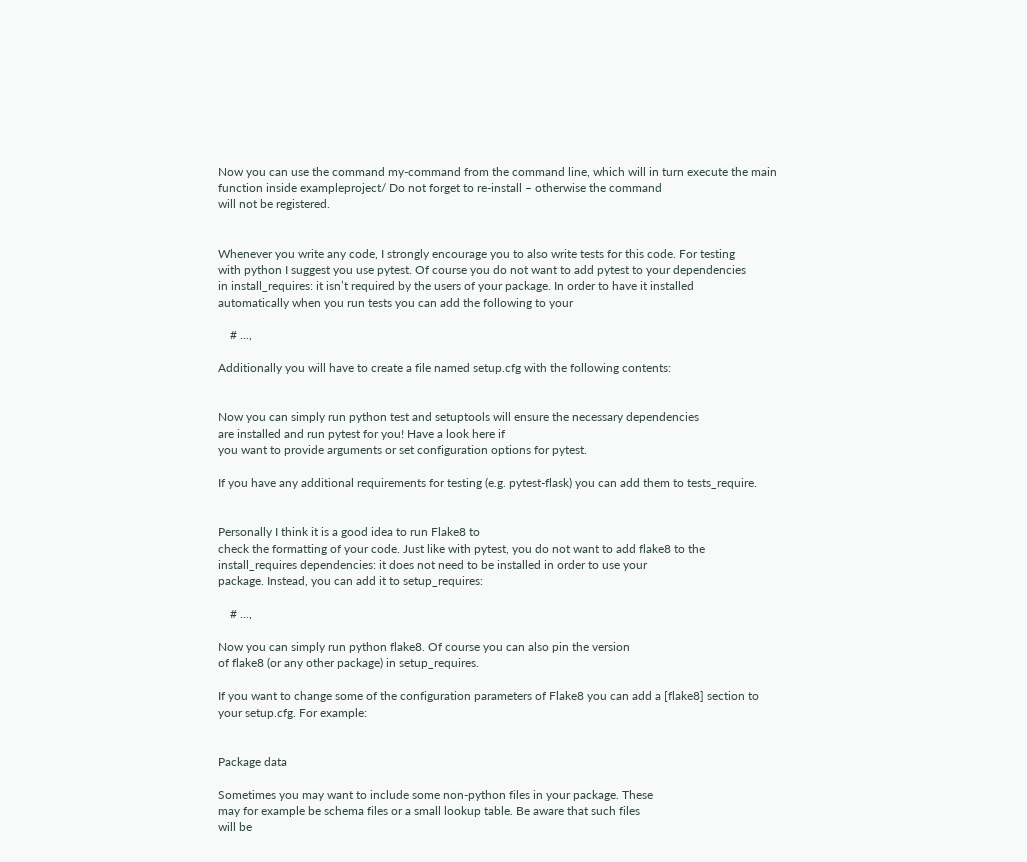Now you can use the command my-command from the command line, which will in turn execute the main
function inside exampleproject/ Do not forget to re-install – otherwise the command
will not be registered.


Whenever you write any code, I strongly encourage you to also write tests for this code. For testing
with python I suggest you use pytest. Of course you do not want to add pytest to your dependencies
in install_requires: it isn’t required by the users of your package. In order to have it installed
automatically when you run tests you can add the following to your

    # ...,

Additionally you will have to create a file named setup.cfg with the following contents:


Now you can simply run python test and setuptools will ensure the necessary dependencies
are installed and run pytest for you! Have a look here if
you want to provide arguments or set configuration options for pytest.

If you have any additional requirements for testing (e.g. pytest-flask) you can add them to tests_require.


Personally I think it is a good idea to run Flake8 to
check the formatting of your code. Just like with pytest, you do not want to add flake8 to the
install_requires dependencies: it does not need to be installed in order to use your
package. Instead, you can add it to setup_requires:

    # ...,

Now you can simply run python flake8. Of course you can also pin the version
of flake8 (or any other package) in setup_requires.

If you want to change some of the configuration parameters of Flake8 you can add a [flake8] section to
your setup.cfg. For example:


Package data

Sometimes you may want to include some non-python files in your package. These
may for example be schema files or a small lookup table. Be aware that such files
will be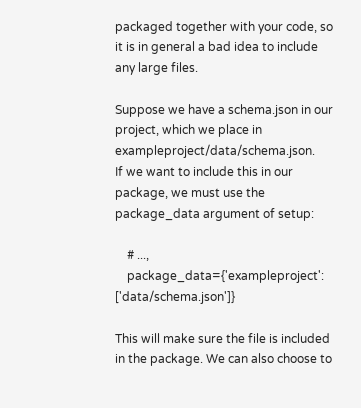packaged together with your code, so it is in general a bad idea to include
any large files.

Suppose we have a schema.json in our project, which we place in exampleproject/data/schema.json.
If we want to include this in our package, we must use the package_data argument of setup:

    # ...,
    package_data={'exampleproject': ['data/schema.json']}

This will make sure the file is included in the package. We can also choose to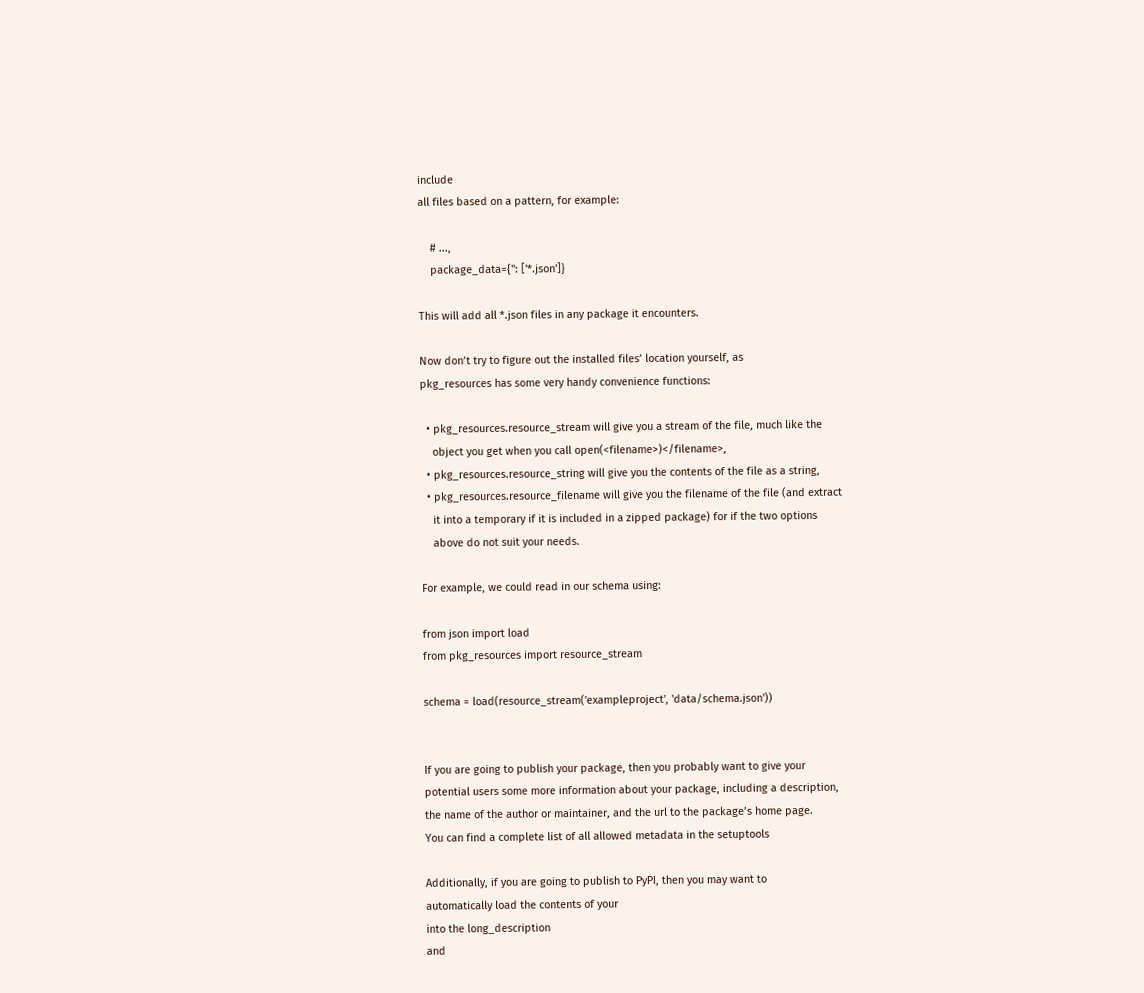include
all files based on a pattern, for example:

    # ...,
    package_data={'': ['*.json']}

This will add all *.json files in any package it encounters.

Now don’t try to figure out the installed files’ location yourself, as
pkg_resources has some very handy convenience functions:

  • pkg_resources.resource_stream will give you a stream of the file, much like the
    object you get when you call open(<filename>)</filename>,
  • pkg_resources.resource_string will give you the contents of the file as a string,
  • pkg_resources.resource_filename will give you the filename of the file (and extract
    it into a temporary if it is included in a zipped package) for if the two options
    above do not suit your needs.

For example, we could read in our schema using:

from json import load
from pkg_resources import resource_stream

schema = load(resource_stream('exampleproject', 'data/schema.json'))


If you are going to publish your package, then you probably want to give your
potential users some more information about your package, including a description,
the name of the author or maintainer, and the url to the package’s home page.
You can find a complete list of all allowed metadata in the setuptools

Additionally, if you are going to publish to PyPI, then you may want to
automatically load the contents of your
into the long_description
and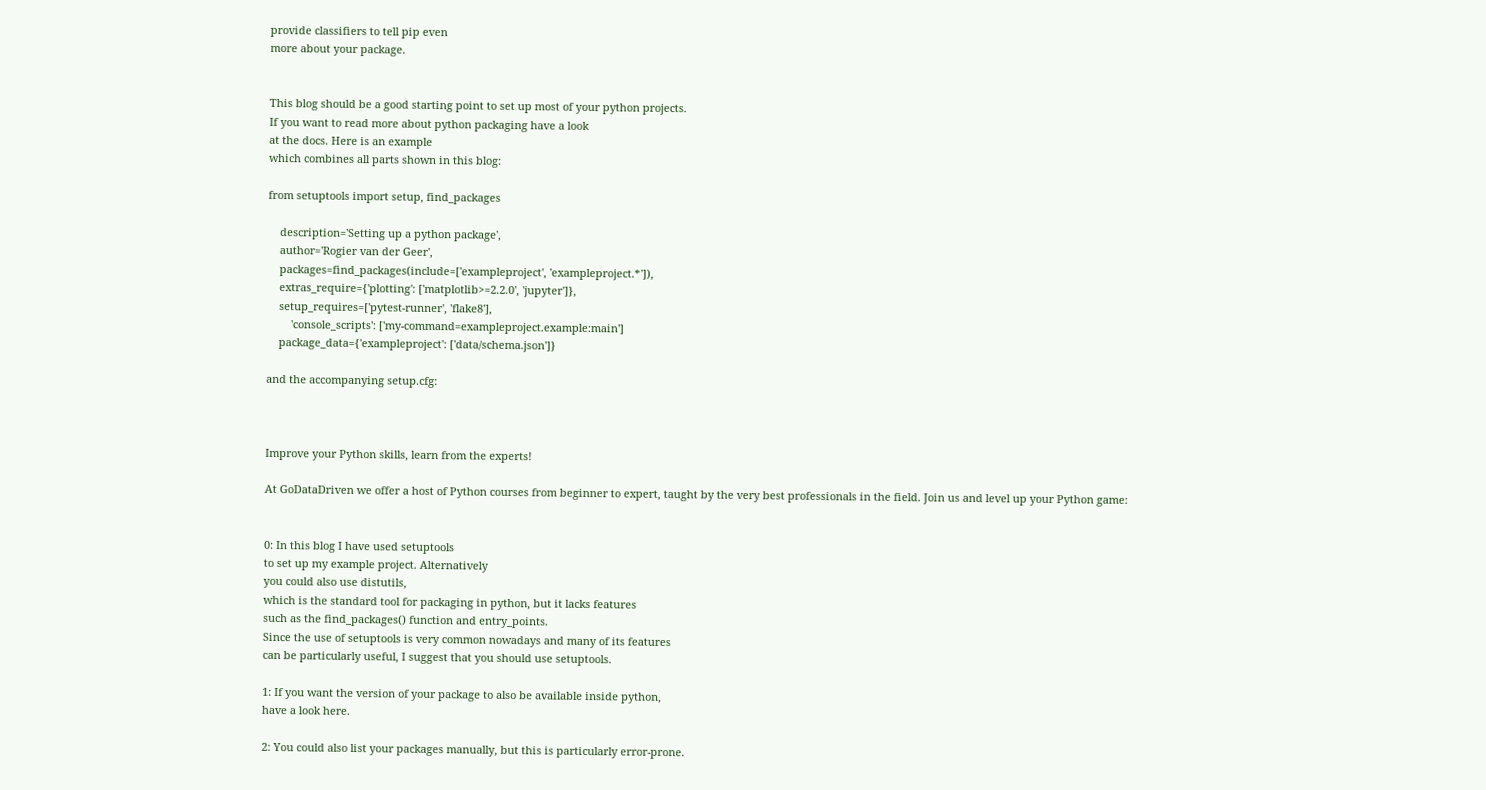provide classifiers to tell pip even
more about your package.


This blog should be a good starting point to set up most of your python projects.
If you want to read more about python packaging have a look
at the docs. Here is an example
which combines all parts shown in this blog:

from setuptools import setup, find_packages

    description='Setting up a python package',
    author='Rogier van der Geer',
    packages=find_packages(include=['exampleproject', 'exampleproject.*']),
    extras_require={'plotting': ['matplotlib>=2.2.0', 'jupyter']},
    setup_requires=['pytest-runner', 'flake8'],
        'console_scripts': ['my-command=exampleproject.example:main']
    package_data={'exampleproject': ['data/schema.json']}

and the accompanying setup.cfg:



Improve your Python skills, learn from the experts!

At GoDataDriven we offer a host of Python courses from beginner to expert, taught by the very best professionals in the field. Join us and level up your Python game:


0: In this blog I have used setuptools
to set up my example project. Alternatively
you could also use distutils,
which is the standard tool for packaging in python, but it lacks features
such as the find_packages() function and entry_points.
Since the use of setuptools is very common nowadays and many of its features
can be particularly useful, I suggest that you should use setuptools.

1: If you want the version of your package to also be available inside python,
have a look here.

2: You could also list your packages manually, but this is particularly error-prone.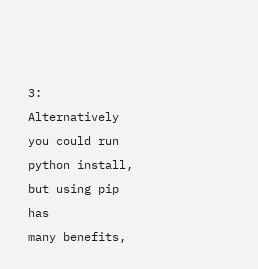3: Alternatively you could run python install, but using pip has
many benefits,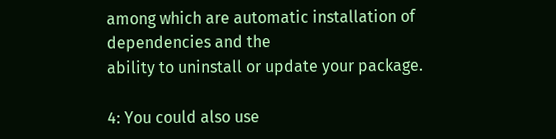among which are automatic installation of dependencies and the
ability to uninstall or update your package.

4: You could also use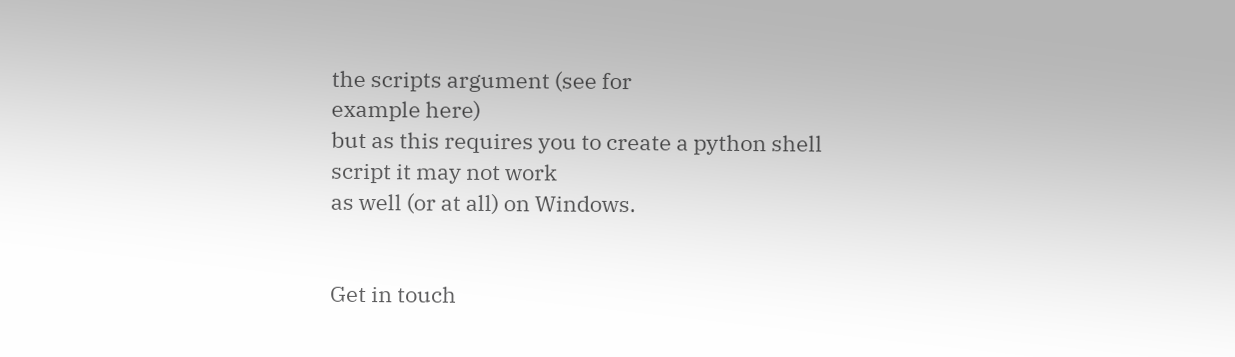the scripts argument (see for
example here)
but as this requires you to create a python shell script it may not work
as well (or at all) on Windows.


Get in touch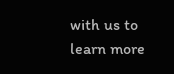with us to learn more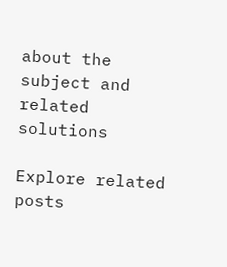about the subject and related solutions

Explore related posts